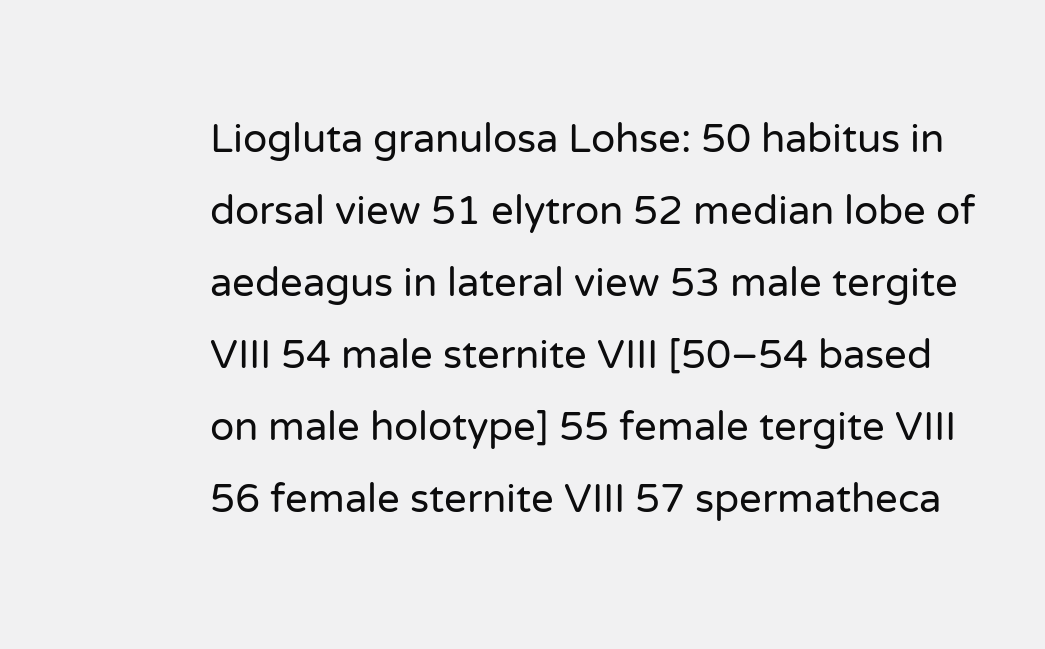Liogluta granulosa Lohse: 50 habitus in dorsal view 51 elytron 52 median lobe of aedeagus in lateral view 53 male tergite VIII 54 male sternite VIII [50–54 based on male holotype] 55 female tergite VIII 56 female sternite VIII 57 spermatheca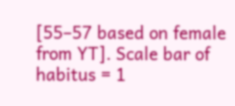[55–57 based on female from YT]. Scale bar of habitus = 1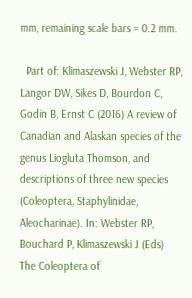mm, remaining scale bars = 0.2 mm.

  Part of: Klimaszewski J, Webster RP, Langor DW, Sikes D, Bourdon C, Godin B, Ernst C (2016) A review of Canadian and Alaskan species of the genus Liogluta Thomson, and descriptions of three new species (Coleoptera, Staphylinidae, Aleocharinae). In: Webster RP, Bouchard P, Klimaszewski J (Eds) The Coleoptera of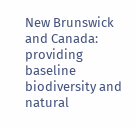New Brunswick and Canada: providing baseline biodiversity and natural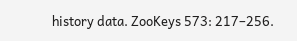history data. ZooKeys 573: 217–256.